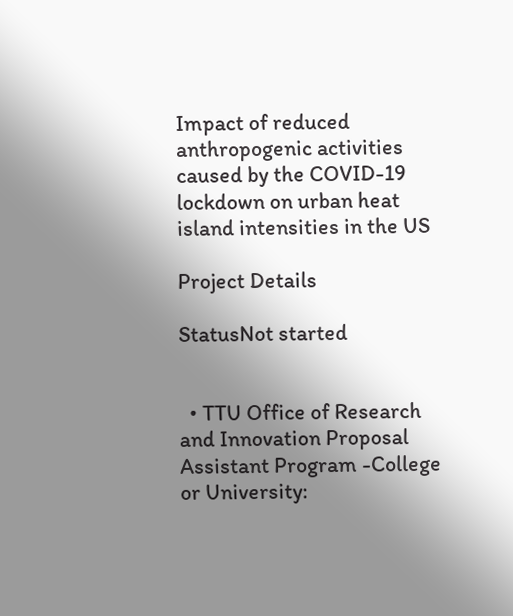Impact of reduced anthropogenic activities caused by the COVID-19 lockdown on urban heat island intensities in the US

Project Details

StatusNot started


  • TTU Office of Research and Innovation Proposal Assistant Program -College or University: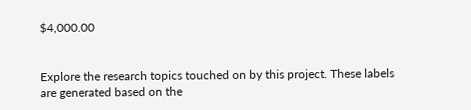$4,000.00


Explore the research topics touched on by this project. These labels are generated based on the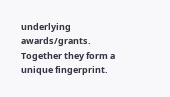underlying awards/grants. Together they form a unique fingerprint.